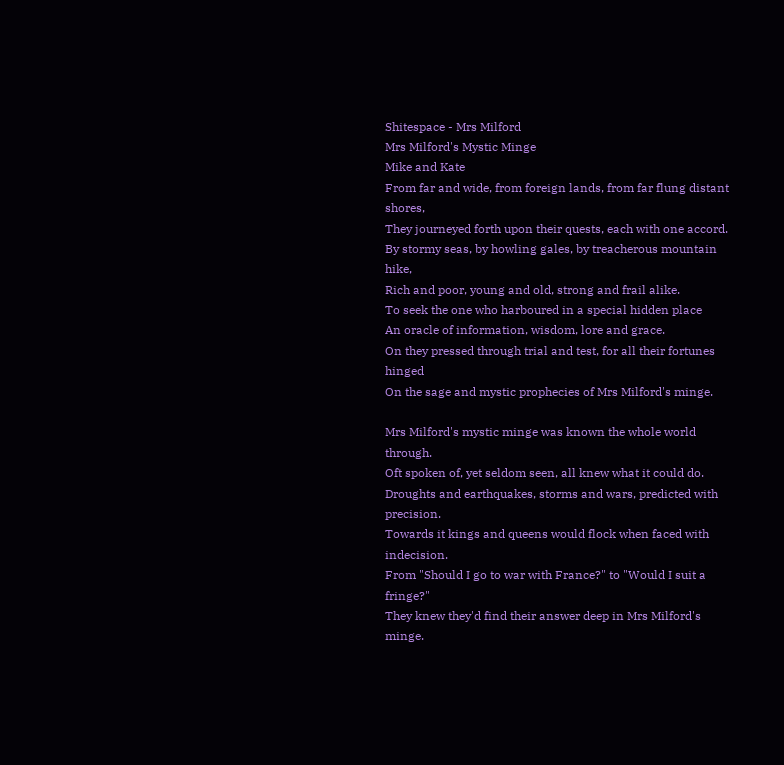Shitespace - Mrs Milford
Mrs Milford's Mystic Minge
Mike and Kate
From far and wide, from foreign lands, from far flung distant shores,
They journeyed forth upon their quests, each with one accord.
By stormy seas, by howling gales, by treacherous mountain hike,
Rich and poor, young and old, strong and frail alike.
To seek the one who harboured in a special hidden place
An oracle of information, wisdom, lore and grace.
On they pressed through trial and test, for all their fortunes hinged
On the sage and mystic prophecies of Mrs Milford's minge.

Mrs Milford's mystic minge was known the whole world through.
Oft spoken of, yet seldom seen, all knew what it could do.
Droughts and earthquakes, storms and wars, predicted with precision.
Towards it kings and queens would flock when faced with indecision.
From "Should I go to war with France?" to "Would I suit a fringe?"
They knew they'd find their answer deep in Mrs Milford's minge.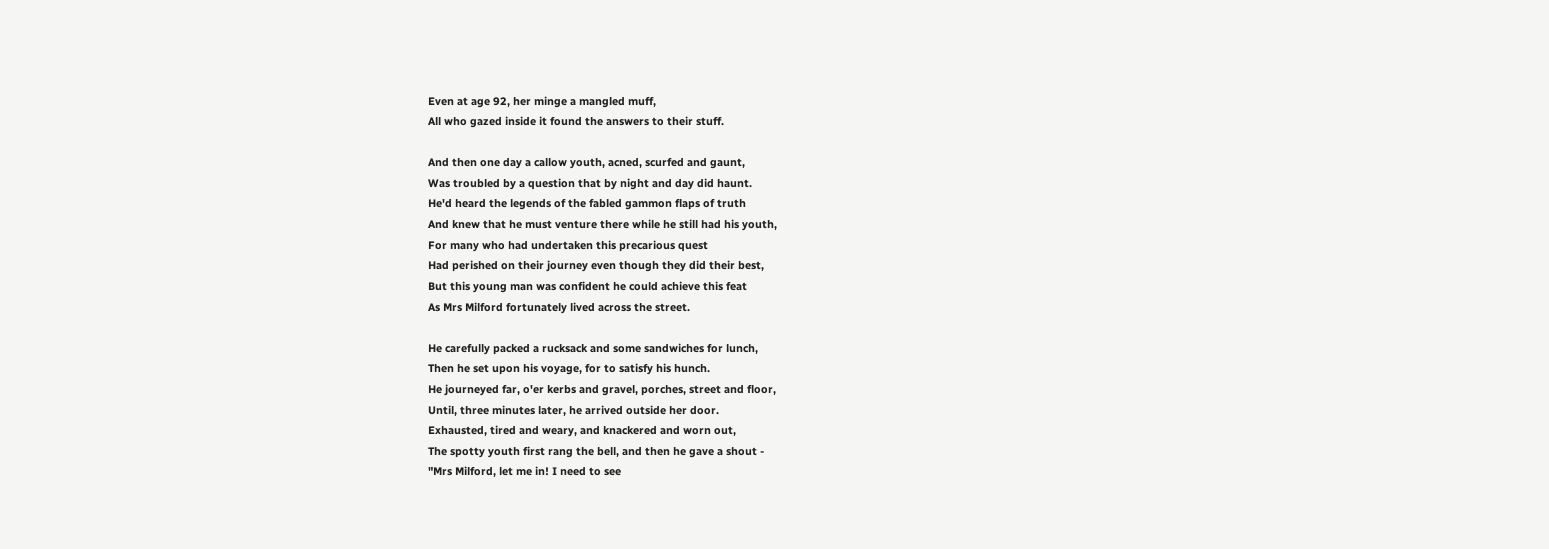Even at age 92, her minge a mangled muff,
All who gazed inside it found the answers to their stuff.

And then one day a callow youth, acned, scurfed and gaunt,
Was troubled by a question that by night and day did haunt.
He'd heard the legends of the fabled gammon flaps of truth
And knew that he must venture there while he still had his youth,
For many who had undertaken this precarious quest
Had perished on their journey even though they did their best,
But this young man was confident he could achieve this feat
As Mrs Milford fortunately lived across the street.

He carefully packed a rucksack and some sandwiches for lunch,
Then he set upon his voyage, for to satisfy his hunch.
He journeyed far, o'er kerbs and gravel, porches, street and floor,
Until, three minutes later, he arrived outside her door.
Exhausted, tired and weary, and knackered and worn out,
The spotty youth first rang the bell, and then he gave a shout -
"Mrs Milford, let me in! I need to see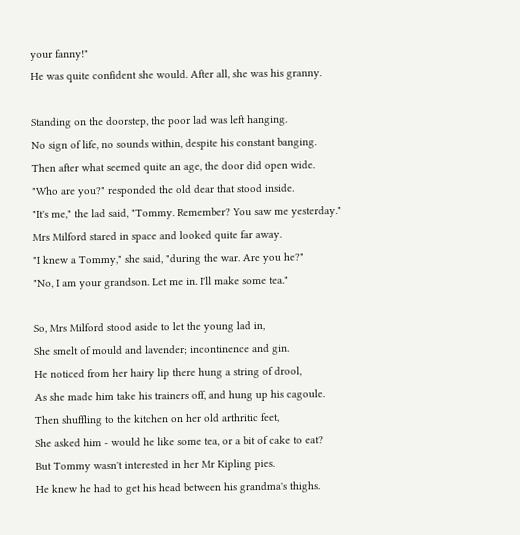your fanny!"
He was quite confident she would. After all, she was his granny.

Standing on the doorstep, the poor lad was left hanging.
No sign of life, no sounds within, despite his constant banging.
Then after what seemed quite an age, the door did open wide.
"Who are you?" responded the old dear that stood inside.
"It's me," the lad said, "Tommy. Remember? You saw me yesterday."
Mrs Milford stared in space and looked quite far away.
"I knew a Tommy," she said, "during the war. Are you he?"
"No, I am your grandson. Let me in. I'll make some tea."

So, Mrs Milford stood aside to let the young lad in,
She smelt of mould and lavender; incontinence and gin.
He noticed from her hairy lip there hung a string of drool,
As she made him take his trainers off, and hung up his cagoule.
Then shuffling to the kitchen on her old arthritic feet,
She asked him - would he like some tea, or a bit of cake to eat?
But Tommy wasn't interested in her Mr Kipling pies.
He knew he had to get his head between his grandma's thighs.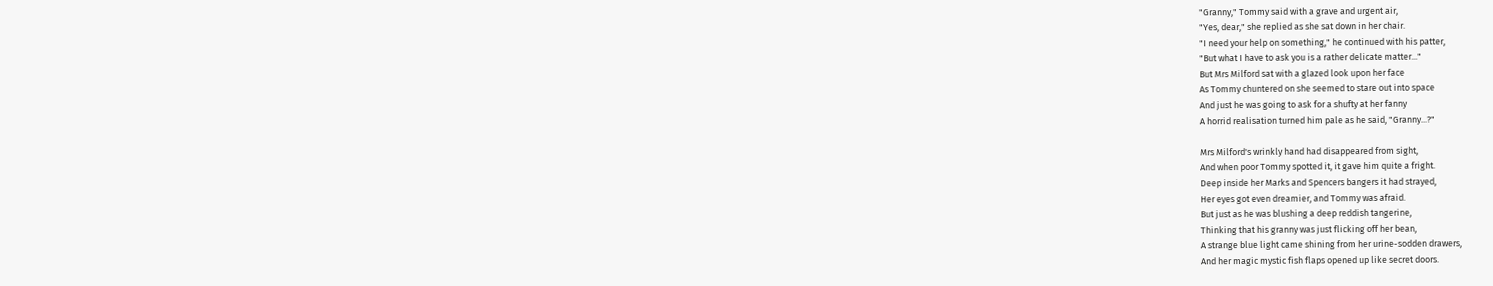"Granny," Tommy said with a grave and urgent air,
"Yes, dear," she replied as she sat down in her chair.
"I need your help on something," he continued with his patter,
"But what I have to ask you is a rather delicate matter..."
But Mrs Milford sat with a glazed look upon her face
As Tommy chuntered on she seemed to stare out into space
And just he was going to ask for a shufty at her fanny
A horrid realisation turned him pale as he said, "Granny...?"

Mrs Milford's wrinkly hand had disappeared from sight,
And when poor Tommy spotted it, it gave him quite a fright.
Deep inside her Marks and Spencers bangers it had strayed,
Her eyes got even dreamier, and Tommy was afraid.
But just as he was blushing a deep reddish tangerine,
Thinking that his granny was just flicking off her bean,
A strange blue light came shining from her urine-sodden drawers,
And her magic mystic fish flaps opened up like secret doors.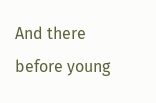And there before young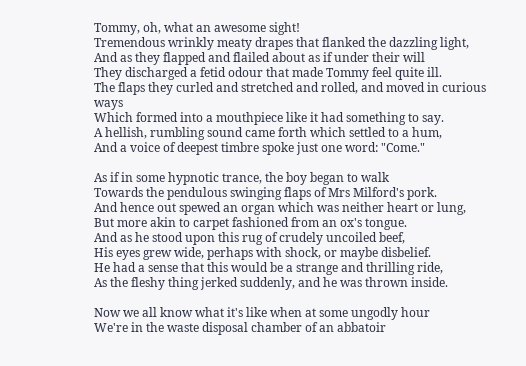Tommy, oh, what an awesome sight!
Tremendous wrinkly meaty drapes that flanked the dazzling light,
And as they flapped and flailed about as if under their will
They discharged a fetid odour that made Tommy feel quite ill.
The flaps they curled and stretched and rolled, and moved in curious ways
Which formed into a mouthpiece like it had something to say.
A hellish, rumbling sound came forth which settled to a hum,
And a voice of deepest timbre spoke just one word: "Come."

As if in some hypnotic trance, the boy began to walk
Towards the pendulous swinging flaps of Mrs Milford's pork.
And hence out spewed an organ which was neither heart or lung,
But more akin to carpet fashioned from an ox's tongue.
And as he stood upon this rug of crudely uncoiled beef,
His eyes grew wide, perhaps with shock, or maybe disbelief.
He had a sense that this would be a strange and thrilling ride,
As the fleshy thing jerked suddenly, and he was thrown inside.

Now we all know what it's like when at some ungodly hour
We're in the waste disposal chamber of an abbatoir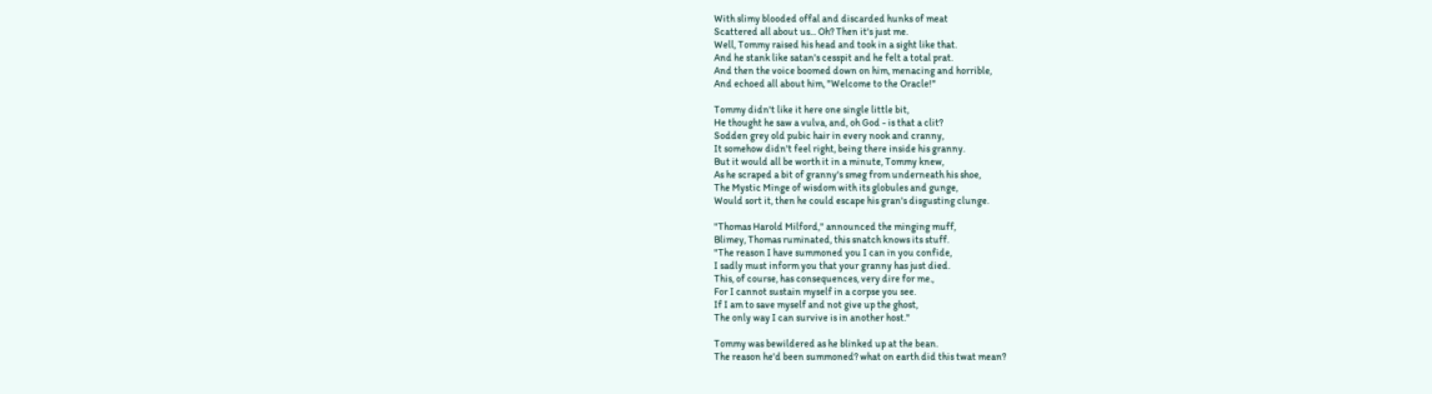With slimy blooded offal and discarded hunks of meat
Scattered all about us... Oh? Then it's just me.
Well, Tommy raised his head and took in a sight like that.
And he stank like satan's cesspit and he felt a total prat.
And then the voice boomed down on him, menacing and horrible,
And echoed all about him, "Welcome to the Oracle!"

Tommy didn't like it here one single little bit,
He thought he saw a vulva, and, oh God - is that a clit?
Sodden grey old pubic hair in every nook and cranny,
It somehow didn't feel right, being there inside his granny.
But it would all be worth it in a minute, Tommy knew,
As he scraped a bit of granny's smeg from underneath his shoe,
The Mystic Minge of wisdom with its globules and gunge,
Would sort it, then he could escape his gran's disgusting clunge.

"Thomas Harold Milford," announced the minging muff,
Blimey, Thomas ruminated, this snatch knows its stuff.
"The reason I have summoned you I can in you confide,
I sadly must inform you that your granny has just died.
This, of course, has consequences, very dire for me.,
For I cannot sustain myself in a corpse you see.
If I am to save myself and not give up the ghost,
The only way I can survive is in another host."

Tommy was bewildered as he blinked up at the bean.
The reason he'd been summoned? what on earth did this twat mean?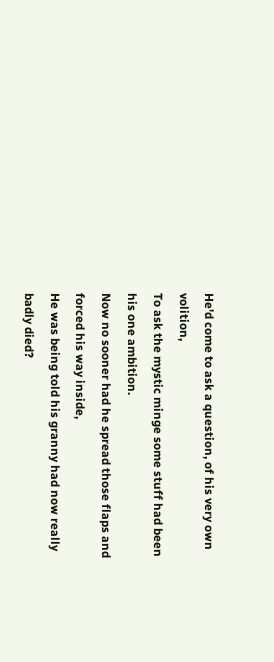He'd come to ask a question, of his very own volition,
To ask the mystic minge some stuff had been his one ambition.
Now no sooner had he spread those flaps and forced his way inside,
He was being told his granny had now really badly died?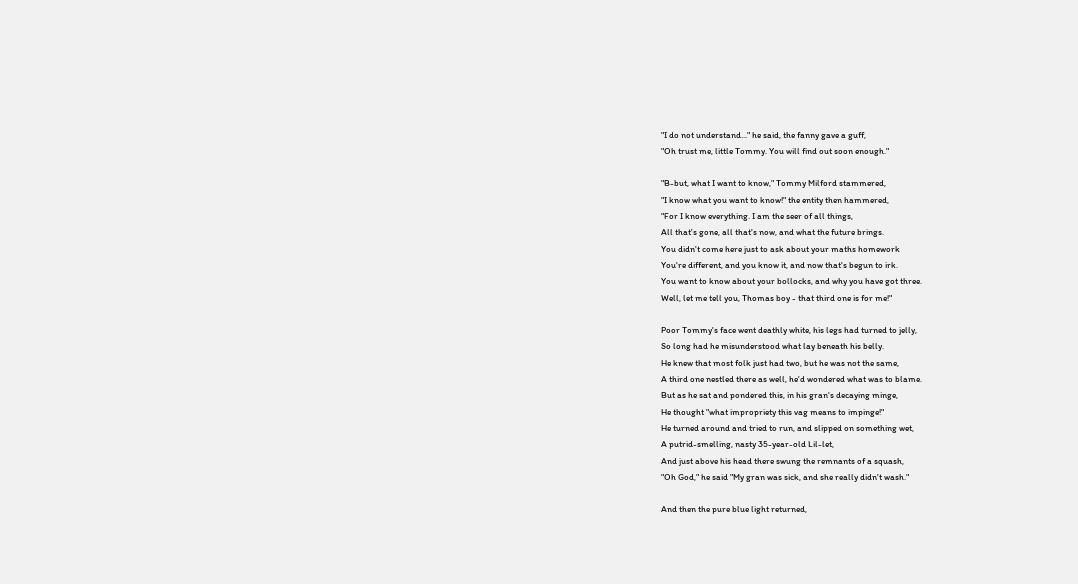"I do not understand..." he said, the fanny gave a guff,
"Oh trust me, little Tommy. You will find out soon enough."

"B-but, what I want to know," Tommy Milford stammered,
"I know what you want to know!" the entity then hammered,
"For I know everything. I am the seer of all things,
All that's gone, all that's now, and what the future brings.
You didn't come here just to ask about your maths homework
You're different, and you know it, and now that's begun to irk.
You want to know about your bollocks, and why you have got three.
Well, let me tell you, Thomas boy - that third one is for me!"

Poor Tommy's face went deathly white, his legs had turned to jelly,
So long had he misunderstood what lay beneath his belly.
He knew that most folk just had two, but he was not the same,
A third one nestled there as well, he'd wondered what was to blame.
But as he sat and pondered this, in his gran's decaying minge,
He thought "what impropriety this vag means to impinge!"
He turned around and tried to run, and slipped on something wet,
A putrid-smelling, nasty 35-year-old Lil-let,
And just above his head there swung the remnants of a squash,
"Oh God," he said "My gran was sick, and she really didn't wash."

And then the pure blue light returned,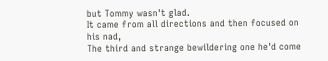but Tommy wasn't glad.
It came from all directions and then focused on his nad,
The third and strange bewildering one he'd come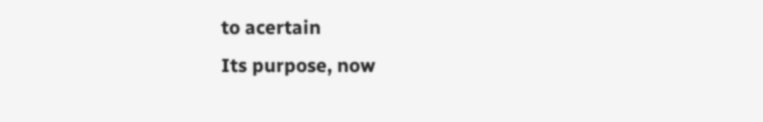to acertain
Its purpose, now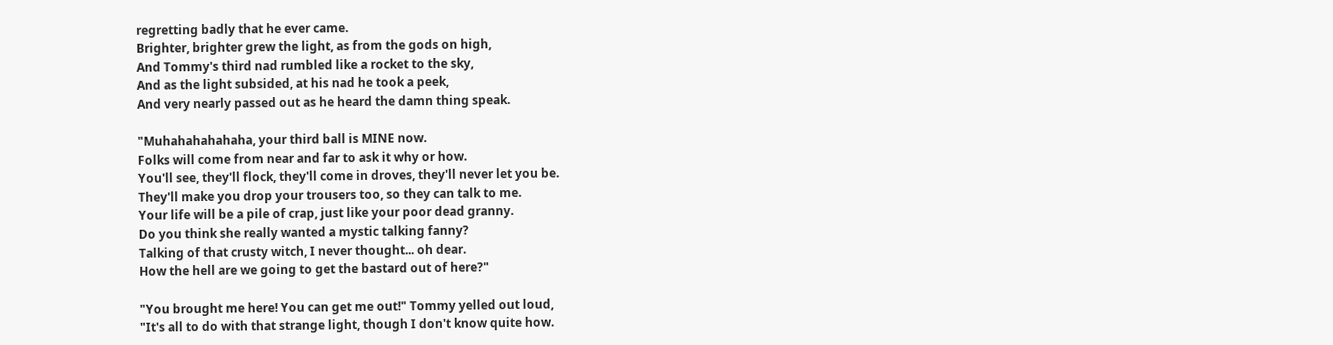regretting badly that he ever came.
Brighter, brighter grew the light, as from the gods on high,
And Tommy's third nad rumbled like a rocket to the sky,
And as the light subsided, at his nad he took a peek,
And very nearly passed out as he heard the damn thing speak.

"Muhahahahahaha, your third ball is MINE now.
Folks will come from near and far to ask it why or how.
You'll see, they'll flock, they'll come in droves, they'll never let you be.
They'll make you drop your trousers too, so they can talk to me.
Your life will be a pile of crap, just like your poor dead granny.
Do you think she really wanted a mystic talking fanny?
Talking of that crusty witch, I never thought... oh dear.
How the hell are we going to get the bastard out of here?"

"You brought me here! You can get me out!" Tommy yelled out loud,
"It's all to do with that strange light, though I don't know quite how.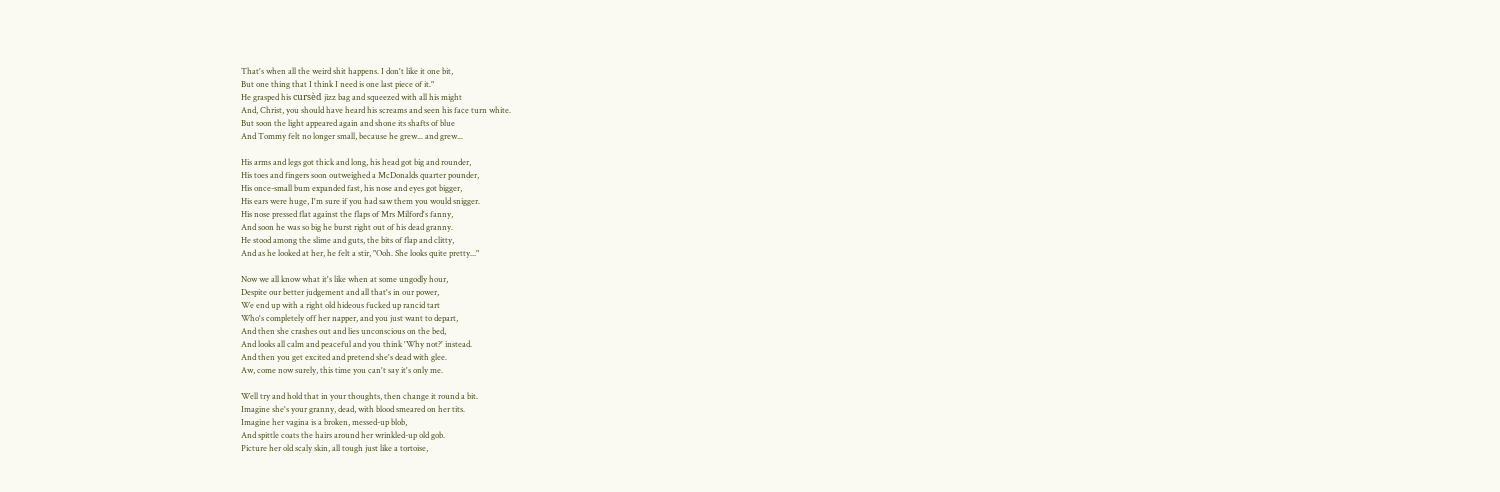That's when all the weird shit happens. I don't like it one bit,
But one thing that I think I need is one last piece of it."
He grasped his cursèd jizz bag and squeezed with all his might
And, Christ, you should have heard his screams and seen his face turn white.
But soon the light appeared again and shone its shafts of blue
And Tommy felt no longer small, because he grew... and grew...

His arms and legs got thick and long, his head got big and rounder,
His toes and fingers soon outweighed a McDonalds quarter pounder,
His once-small bum expanded fast, his nose and eyes got bigger,
His ears were huge, I'm sure if you had saw them you would snigger.
His nose pressed flat against the flaps of Mrs Milford's fanny,
And soon he was so big he burst right out of his dead granny.
He stood among the slime and guts, the bits of flap and clitty,
And as he looked at her, he felt a stir, "Ooh. She looks quite pretty..."

Now we all know what it's like when at some ungodly hour,
Despite our better judgement and all that's in our power,
We end up with a right old hideous fucked up rancid tart
Who's completely off her napper, and you just want to depart,
And then she crashes out and lies unconscious on the bed,
And looks all calm and peaceful and you think 'Why not?' instead.
And then you get excited and pretend she's dead with glee.
Aw, come now surely, this time you can't say it's only me.

Well try and hold that in your thoughts, then change it round a bit.
Imagine she's your granny, dead, with blood smeared on her tits.
Imagine her vagina is a broken, messed-up blob,
And spittle coats the hairs around her wrinkled-up old gob.
Picture her old scaly skin, all tough just like a tortoise,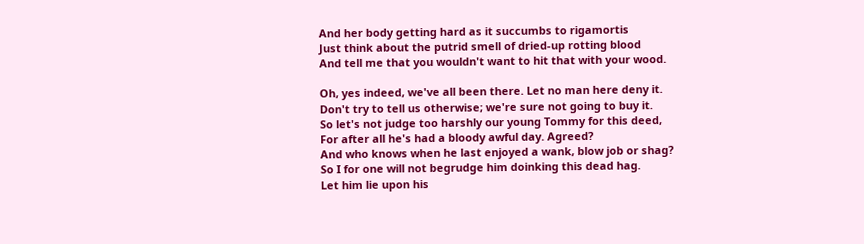And her body getting hard as it succumbs to rigamortis
Just think about the putrid smell of dried-up rotting blood
And tell me that you wouldn't want to hit that with your wood.

Oh, yes indeed, we've all been there. Let no man here deny it.
Don't try to tell us otherwise; we're sure not going to buy it.
So let's not judge too harshly our young Tommy for this deed,
For after all he's had a bloody awful day. Agreed?
And who knows when he last enjoyed a wank, blow job or shag?
So I for one will not begrudge him doinking this dead hag.
Let him lie upon his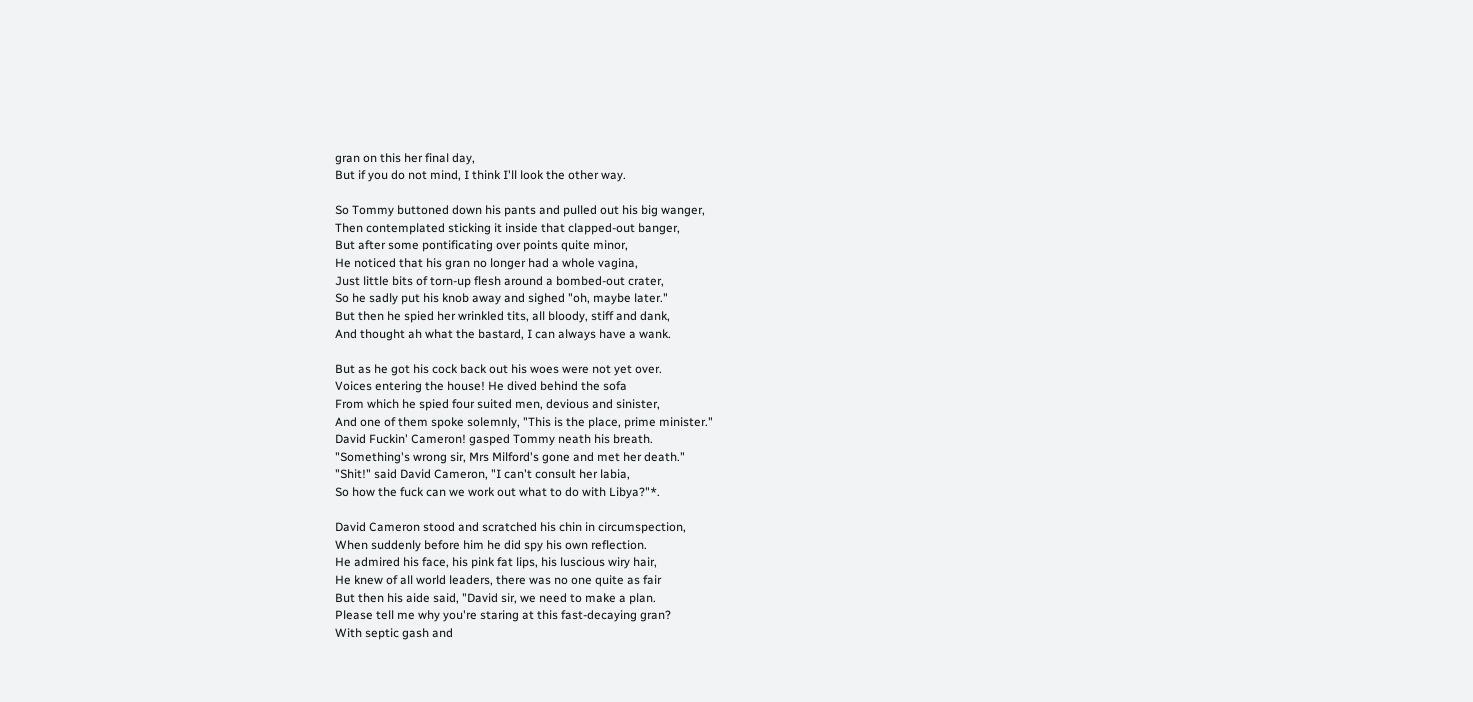gran on this her final day,
But if you do not mind, I think I'll look the other way.

So Tommy buttoned down his pants and pulled out his big wanger,
Then contemplated sticking it inside that clapped-out banger,
But after some pontificating over points quite minor,
He noticed that his gran no longer had a whole vagina,
Just little bits of torn-up flesh around a bombed-out crater,
So he sadly put his knob away and sighed "oh, maybe later."
But then he spied her wrinkled tits, all bloody, stiff and dank,
And thought ah what the bastard, I can always have a wank.

But as he got his cock back out his woes were not yet over.
Voices entering the house! He dived behind the sofa
From which he spied four suited men, devious and sinister,
And one of them spoke solemnly, "This is the place, prime minister."
David Fuckin' Cameron! gasped Tommy neath his breath.
"Something's wrong sir, Mrs Milford's gone and met her death."
"Shit!" said David Cameron, "I can't consult her labia,
So how the fuck can we work out what to do with Libya?"*.

David Cameron stood and scratched his chin in circumspection,
When suddenly before him he did spy his own reflection.
He admired his face, his pink fat lips, his luscious wiry hair,
He knew of all world leaders, there was no one quite as fair
But then his aide said, "David sir, we need to make a plan.
Please tell me why you're staring at this fast-decaying gran?
With septic gash and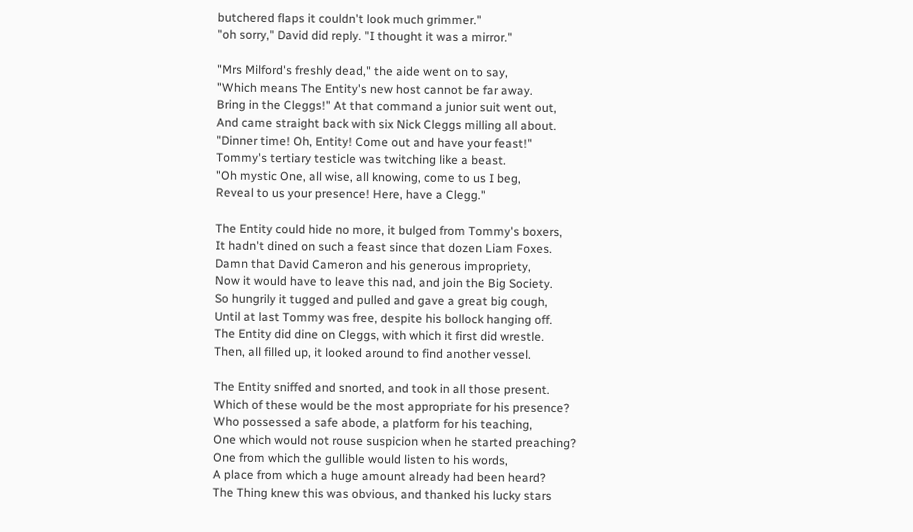butchered flaps it couldn't look much grimmer."
"oh sorry," David did reply. "I thought it was a mirror."

"Mrs Milford's freshly dead," the aide went on to say,
"Which means The Entity's new host cannot be far away.
Bring in the Cleggs!" At that command a junior suit went out,
And came straight back with six Nick Cleggs milling all about.
"Dinner time! Oh, Entity! Come out and have your feast!"
Tommy's tertiary testicle was twitching like a beast.
"Oh mystic One, all wise, all knowing, come to us I beg,
Reveal to us your presence! Here, have a Clegg."

The Entity could hide no more, it bulged from Tommy's boxers,
It hadn't dined on such a feast since that dozen Liam Foxes.
Damn that David Cameron and his generous impropriety,
Now it would have to leave this nad, and join the Big Society.
So hungrily it tugged and pulled and gave a great big cough,
Until at last Tommy was free, despite his bollock hanging off.
The Entity did dine on Cleggs, with which it first did wrestle.
Then, all filled up, it looked around to find another vessel.

The Entity sniffed and snorted, and took in all those present.
Which of these would be the most appropriate for his presence?
Who possessed a safe abode, a platform for his teaching,
One which would not rouse suspicion when he started preaching?
One from which the gullible would listen to his words,
A place from which a huge amount already had been heard?
The Thing knew this was obvious, and thanked his lucky stars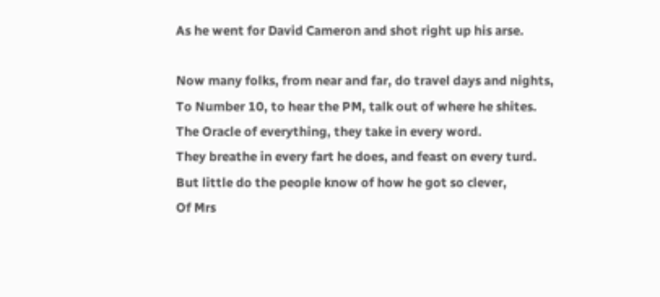As he went for David Cameron and shot right up his arse.

Now many folks, from near and far, do travel days and nights,
To Number 10, to hear the PM, talk out of where he shites.
The Oracle of everything, they take in every word.
They breathe in every fart he does, and feast on every turd.
But little do the people know of how he got so clever,
Of Mrs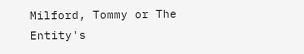Milford, Tommy or The Entity's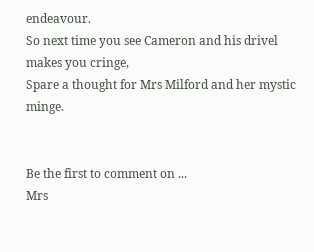endeavour.
So next time you see Cameron and his drivel makes you cringe,
Spare a thought for Mrs Milford and her mystic minge.


Be the first to comment on ...
Mrs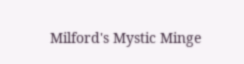Milford's Mystic Minge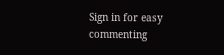Sign in for easy commenting